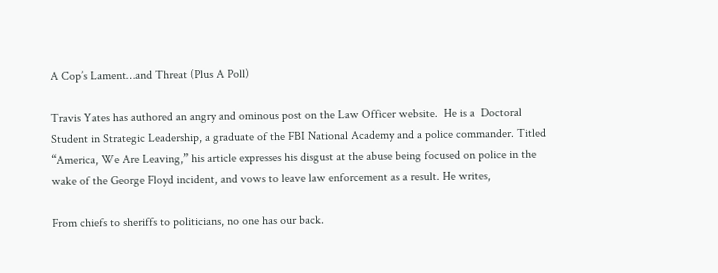A Cop’s Lament…and Threat (Plus A Poll)

Travis Yates has authored an angry and ominous post on the Law Officer website.  He is a  Doctoral Student in Strategic Leadership, a graduate of the FBI National Academy and a police commander. Titled “America, We Are Leaving,” his article expresses his disgust at the abuse being focused on police in the wake of the George Floyd incident, and vows to leave law enforcement as a result. He writes,

From chiefs to sheriffs to politicians, no one has our back.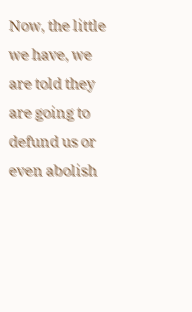Now, the little we have, we are told they are going to defund us or even abolish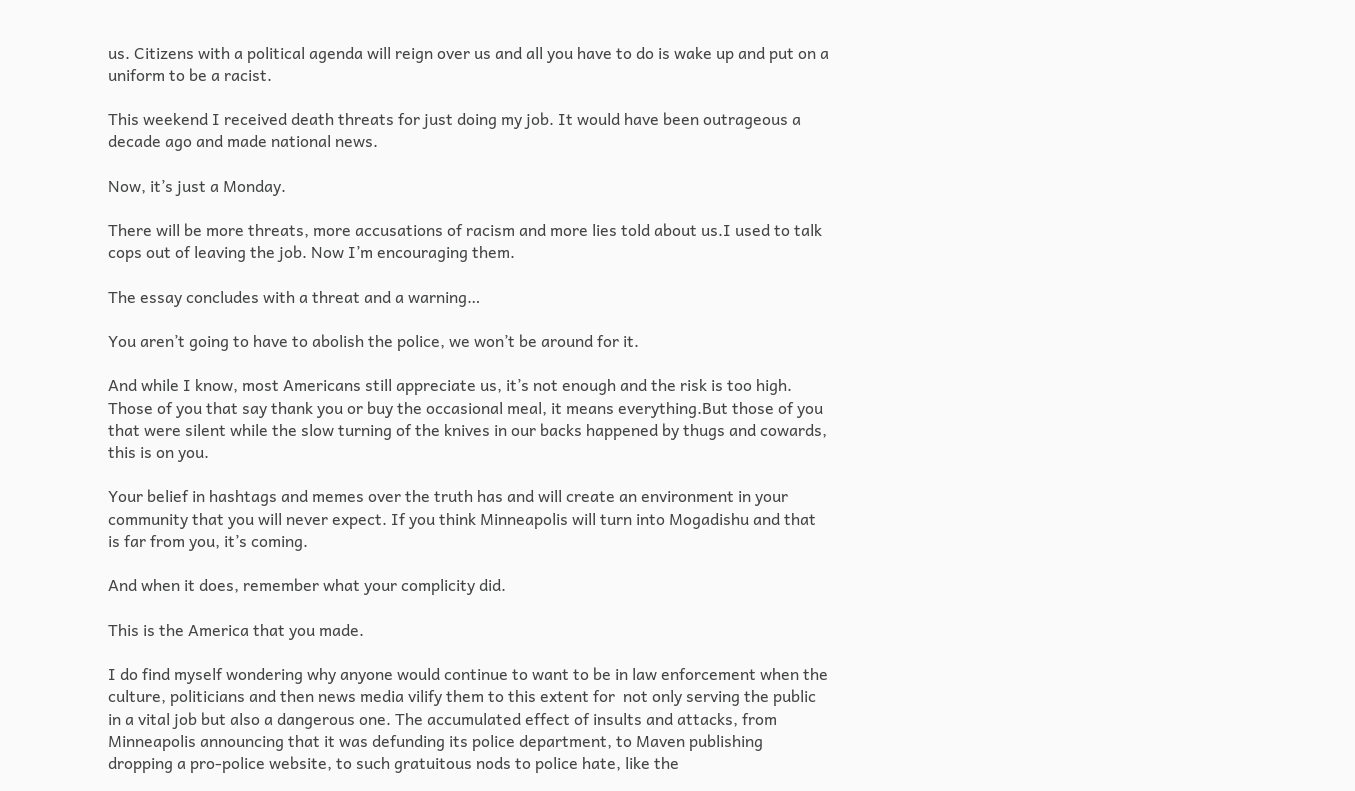us. Citizens with a political agenda will reign over us and all you have to do is wake up and put on a uniform to be a racist.

This weekend I received death threats for just doing my job. It would have been outrageous a decade ago and made national news.

Now, it’s just a Monday.

There will be more threats, more accusations of racism and more lies told about us.I used to talk cops out of leaving the job. Now I’m encouraging them.

The essay concludes with a threat and a warning…

You aren’t going to have to abolish the police, we won’t be around for it.

And while I know, most Americans still appreciate us, it’s not enough and the risk is too high. Those of you that say thank you or buy the occasional meal, it means everything.But those of you that were silent while the slow turning of the knives in our backs happened by thugs and cowards, this is on you.

Your belief in hashtags and memes over the truth has and will create an environment in your community that you will never expect. If you think Minneapolis will turn into Mogadishu and that is far from you, it’s coming.

And when it does, remember what your complicity did.

This is the America that you made.

I do find myself wondering why anyone would continue to want to be in law enforcement when the culture, politicians and then news media vilify them to this extent for  not only serving the public in a vital job but also a dangerous one. The accumulated effect of insults and attacks, from Minneapolis announcing that it was defunding its police department, to Maven publishing dropping a pro-police website, to such gratuitous nods to police hate, like the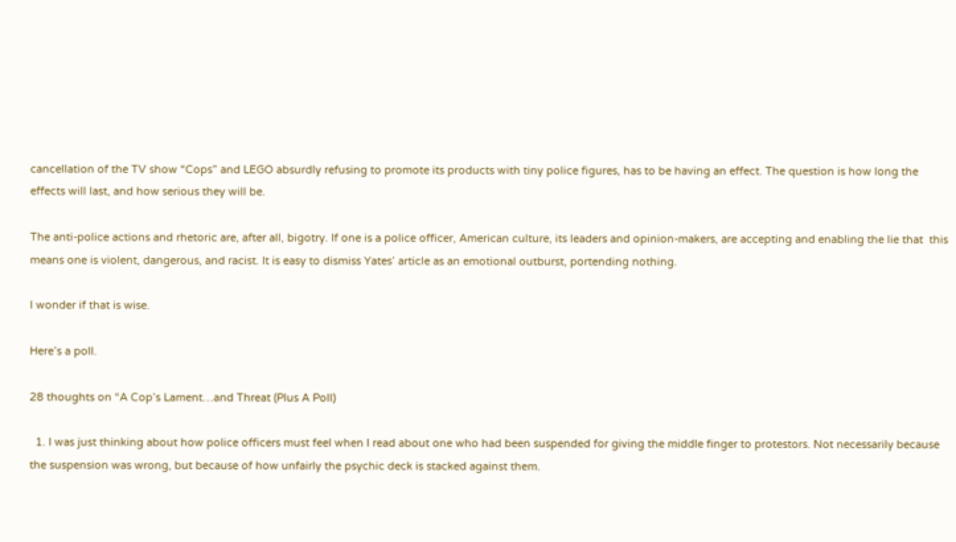cancellation of the TV show “Cops” and LEGO absurdly refusing to promote its products with tiny police figures, has to be having an effect. The question is how long the effects will last, and how serious they will be.

The anti-police actions and rhetoric are, after all, bigotry. If one is a police officer, American culture, its leaders and opinion-makers, are accepting and enabling the lie that  this means one is violent, dangerous, and racist. It is easy to dismiss Yates’ article as an emotional outburst, portending nothing.

I wonder if that is wise.

Here’s a poll.

28 thoughts on “A Cop’s Lament…and Threat (Plus A Poll)

  1. I was just thinking about how police officers must feel when I read about one who had been suspended for giving the middle finger to protestors. Not necessarily because the suspension was wrong, but because of how unfairly the psychic deck is stacked against them.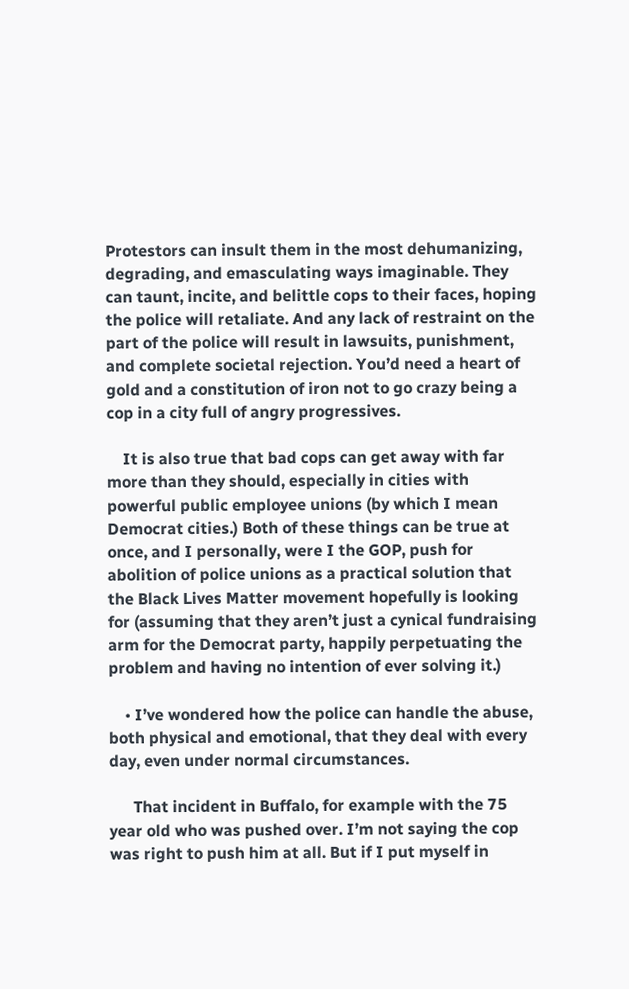Protestors can insult them in the most dehumanizing, degrading, and emasculating ways imaginable. They can taunt, incite, and belittle cops to their faces, hoping the police will retaliate. And any lack of restraint on the part of the police will result in lawsuits, punishment, and complete societal rejection. You’d need a heart of gold and a constitution of iron not to go crazy being a cop in a city full of angry progressives.

    It is also true that bad cops can get away with far more than they should, especially in cities with powerful public employee unions (by which I mean Democrat cities.) Both of these things can be true at once, and I personally, were I the GOP, push for abolition of police unions as a practical solution that the Black Lives Matter movement hopefully is looking for (assuming that they aren’t just a cynical fundraising arm for the Democrat party, happily perpetuating the problem and having no intention of ever solving it.)

    • I’ve wondered how the police can handle the abuse, both physical and emotional, that they deal with every day, even under normal circumstances.

      That incident in Buffalo, for example with the 75 year old who was pushed over. I’m not saying the cop was right to push him at all. But if I put myself in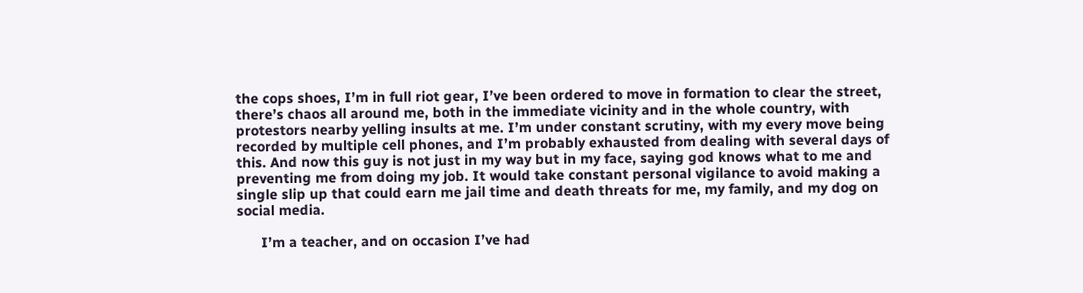the cops shoes, I’m in full riot gear, I’ve been ordered to move in formation to clear the street, there’s chaos all around me, both in the immediate vicinity and in the whole country, with protestors nearby yelling insults at me. I’m under constant scrutiny, with my every move being recorded by multiple cell phones, and I’m probably exhausted from dealing with several days of this. And now this guy is not just in my way but in my face, saying god knows what to me and preventing me from doing my job. It would take constant personal vigilance to avoid making a single slip up that could earn me jail time and death threats for me, my family, and my dog on social media.

      I’m a teacher, and on occasion I’ve had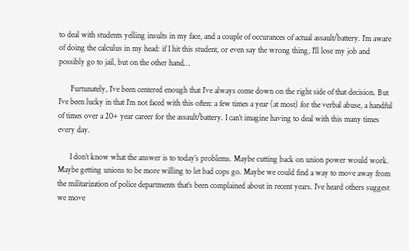to deal with students yelling insults in my face, and a couple of occurances of actual assault/battery. I’m aware of doing the calculus in my head: if I hit this student, or even say the wrong thing, I’ll lose my job and possibly go to jail, but on the other hand…

      Furtunately, I’ve been centered enough that I’ve always come down on the right side of that decision. But I’ve been lucky in that I’m not faced with this often: a few times a year (at most) for the verbal abuse, a handful of times over a 20+ year career for the assault/battery. I can’t imagine having to deal with this many times every day.

      I don’t know what the answer is to today’s problems. Maybe cutting back on union power would work. Maybe getting unions to be more willing to let bad cops go. Maybe we could find a way to move away from the militarization of police departments that’s been complained about in recent years. I’ve heard others suggest we move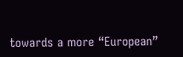towards a more “European”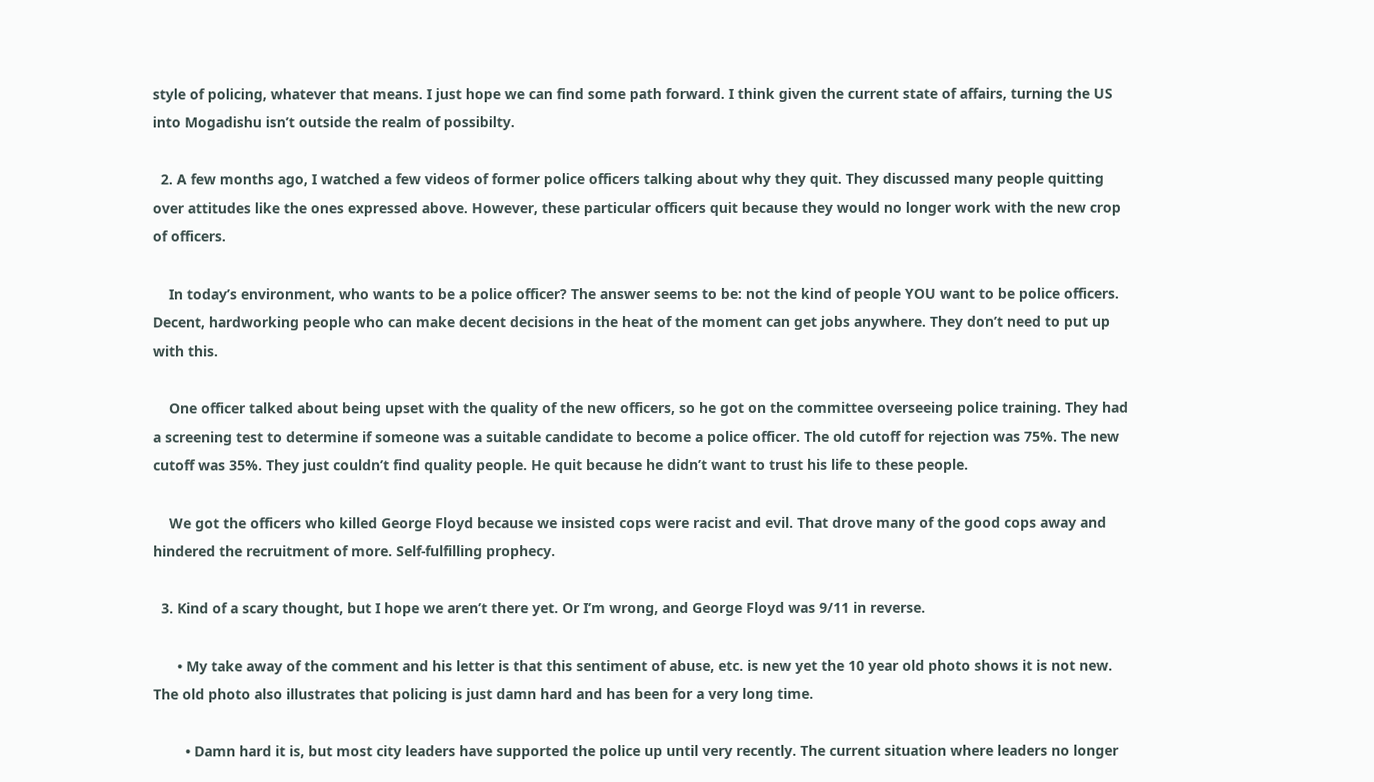style of policing, whatever that means. I just hope we can find some path forward. I think given the current state of affairs, turning the US into Mogadishu isn’t outside the realm of possibilty.

  2. A few months ago, I watched a few videos of former police officers talking about why they quit. They discussed many people quitting over attitudes like the ones expressed above. However, these particular officers quit because they would no longer work with the new crop of officers.

    In today’s environment, who wants to be a police officer? The answer seems to be: not the kind of people YOU want to be police officers. Decent, hardworking people who can make decent decisions in the heat of the moment can get jobs anywhere. They don’t need to put up with this.

    One officer talked about being upset with the quality of the new officers, so he got on the committee overseeing police training. They had a screening test to determine if someone was a suitable candidate to become a police officer. The old cutoff for rejection was 75%. The new cutoff was 35%. They just couldn’t find quality people. He quit because he didn’t want to trust his life to these people.

    We got the officers who killed George Floyd because we insisted cops were racist and evil. That drove many of the good cops away and hindered the recruitment of more. Self-fulfilling prophecy.

  3. Kind of a scary thought, but I hope we aren’t there yet. Or I’m wrong, and George Floyd was 9/11 in reverse.

      • My take away of the comment and his letter is that this sentiment of abuse, etc. is new yet the 10 year old photo shows it is not new. The old photo also illustrates that policing is just damn hard and has been for a very long time.

        • Damn hard it is, but most city leaders have supported the police up until very recently. The current situation where leaders no longer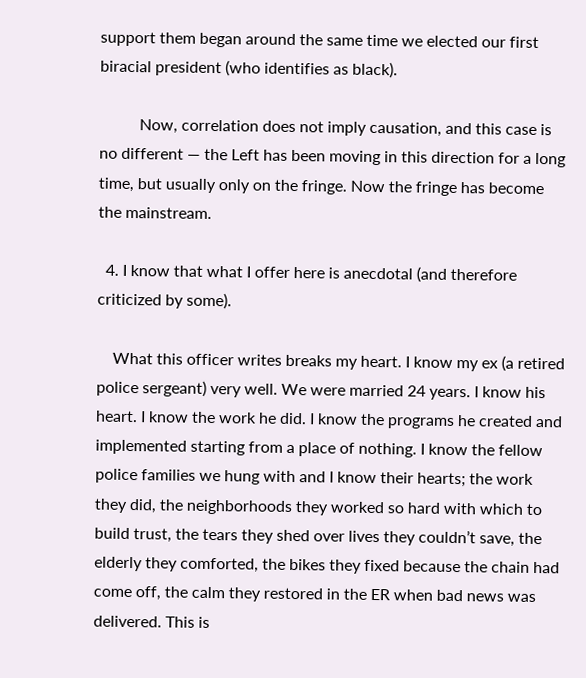support them began around the same time we elected our first biracial president (who identifies as black).

          Now, correlation does not imply causation, and this case is no different — the Left has been moving in this direction for a long time, but usually only on the fringe. Now the fringe has become the mainstream.

  4. I know that what I offer here is anecdotal (and therefore criticized by some).

    What this officer writes breaks my heart. I know my ex (a retired police sergeant) very well. We were married 24 years. I know his heart. I know the work he did. I know the programs he created and implemented starting from a place of nothing. I know the fellow police families we hung with and I know their hearts; the work they did, the neighborhoods they worked so hard with which to build trust, the tears they shed over lives they couldn’t save, the elderly they comforted, the bikes they fixed because the chain had come off, the calm they restored in the ER when bad news was delivered. This is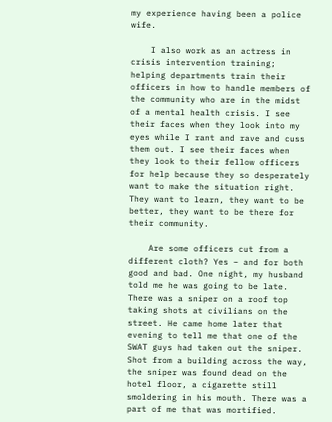my experience having been a police wife.

    I also work as an actress in crisis intervention training; helping departments train their officers in how to handle members of the community who are in the midst of a mental health crisis. I see their faces when they look into my eyes while I rant and rave and cuss them out. I see their faces when they look to their fellow officers for help because they so desperately want to make the situation right. They want to learn, they want to be better, they want to be there for their community.

    Are some officers cut from a different cloth? Yes – and for both good and bad. One night, my husband told me he was going to be late. There was a sniper on a roof top taking shots at civilians on the street. He came home later that evening to tell me that one of the SWAT guys had taken out the sniper. Shot from a building across the way, the sniper was found dead on the hotel floor, a cigarette still smoldering in his mouth. There was a part of me that was mortified.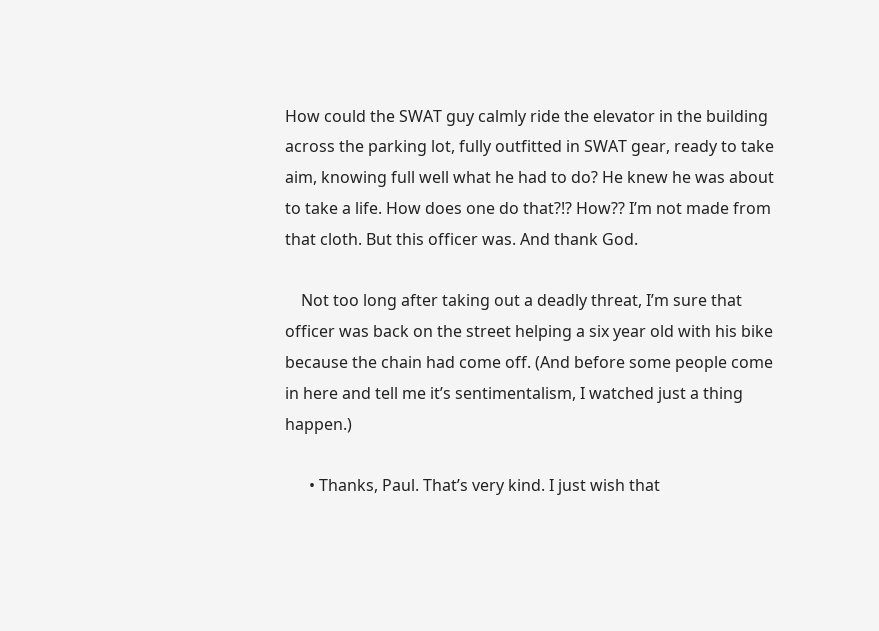How could the SWAT guy calmly ride the elevator in the building across the parking lot, fully outfitted in SWAT gear, ready to take aim, knowing full well what he had to do? He knew he was about to take a life. How does one do that?!? How?? I’m not made from that cloth. But this officer was. And thank God.

    Not too long after taking out a deadly threat, I’m sure that officer was back on the street helping a six year old with his bike because the chain had come off. (And before some people come in here and tell me it’s sentimentalism, I watched just a thing happen.)

      • Thanks, Paul. That’s very kind. I just wish that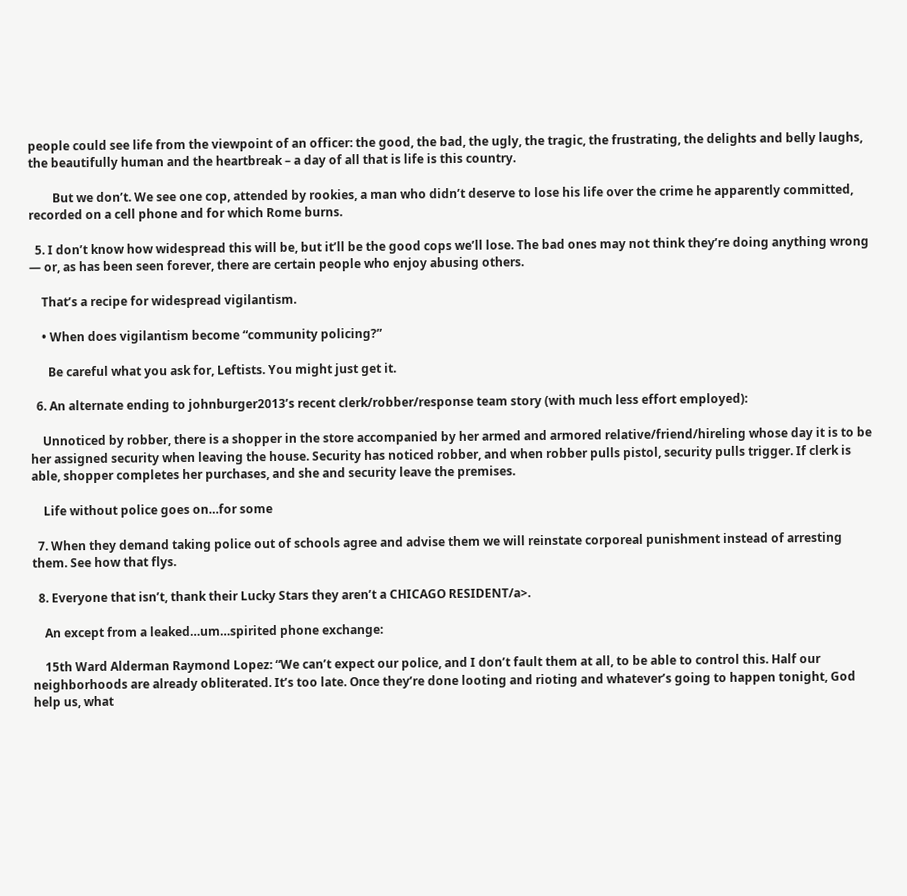people could see life from the viewpoint of an officer: the good, the bad, the ugly, the tragic, the frustrating, the delights and belly laughs, the beautifully human and the heartbreak – a day of all that is life is this country.

        But we don’t. We see one cop, attended by rookies, a man who didn’t deserve to lose his life over the crime he apparently committed, recorded on a cell phone and for which Rome burns.

  5. I don’t know how widespread this will be, but it’ll be the good cops we’ll lose. The bad ones may not think they’re doing anything wrong — or, as has been seen forever, there are certain people who enjoy abusing others.

    That’s a recipe for widespread vigilantism.

    • When does vigilantism become “community policing?”

      Be careful what you ask for, Leftists. You might just get it.

  6. An alternate ending to johnburger2013’s recent clerk/robber/response team story (with much less effort employed):

    Unnoticed by robber, there is a shopper in the store accompanied by her armed and armored relative/friend/hireling whose day it is to be her assigned security when leaving the house. Security has noticed robber, and when robber pulls pistol, security pulls trigger. If clerk is able, shopper completes her purchases, and she and security leave the premises.

    Life without police goes on…for some

  7. When they demand taking police out of schools agree and advise them we will reinstate corporeal punishment instead of arresting them. See how that flys.

  8. Everyone that isn’t, thank their Lucky Stars they aren’t a CHICAGO RESIDENT/a>.

    An except from a leaked…um…spirited phone exchange:

    15th Ward Alderman Raymond Lopez: “We can’t expect our police, and I don’t fault them at all, to be able to control this. Half our neighborhoods are already obliterated. It’s too late. Once they’re done looting and rioting and whatever’s going to happen tonight, God help us, what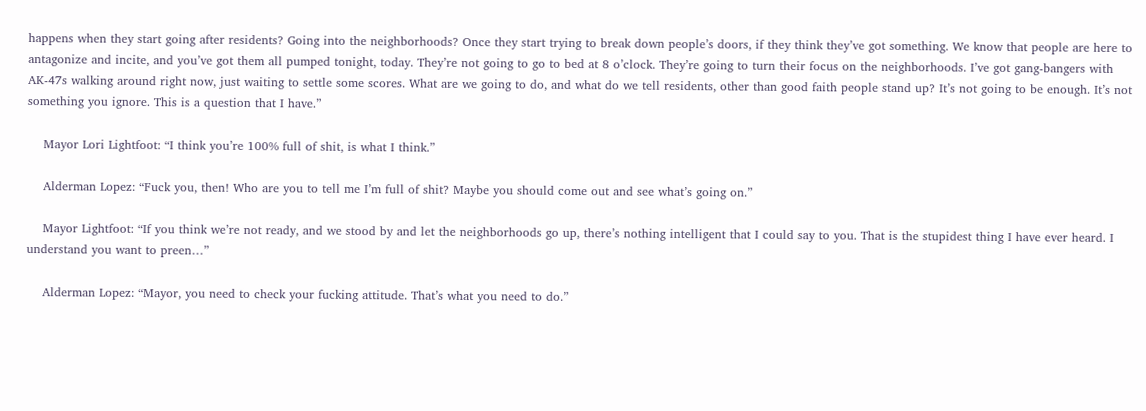happens when they start going after residents? Going into the neighborhoods? Once they start trying to break down people’s doors, if they think they’ve got something. We know that people are here to antagonize and incite, and you’ve got them all pumped tonight, today. They’re not going to go to bed at 8 o’clock. They’re going to turn their focus on the neighborhoods. I’ve got gang-bangers with AK-47s walking around right now, just waiting to settle some scores. What are we going to do, and what do we tell residents, other than good faith people stand up? It’s not going to be enough. It’s not something you ignore. This is a question that I have.”

    Mayor Lori Lightfoot: “I think you’re 100% full of shit, is what I think.”

    Alderman Lopez: “Fuck you, then! Who are you to tell me I’m full of shit? Maybe you should come out and see what’s going on.”

    Mayor Lightfoot: “If you think we’re not ready, and we stood by and let the neighborhoods go up, there’s nothing intelligent that I could say to you. That is the stupidest thing I have ever heard. I understand you want to preen…”

    Alderman Lopez: “Mayor, you need to check your fucking attitude. That’s what you need to do.”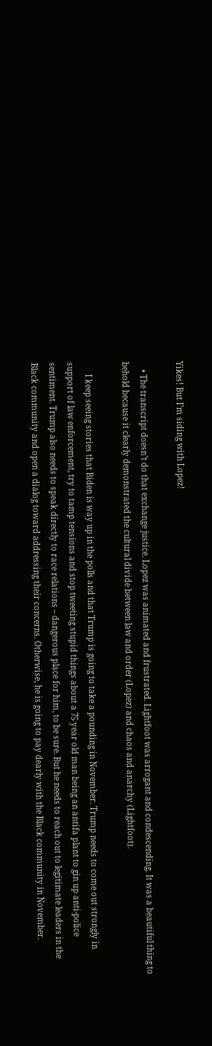Yikes! But I’m siding with Lopez!

    • The transcript doesn’t do that exchange justice. Lopez was animated and frustrated. Lightfoot was arrogant and condescending. It was a beautiful thing to behold because it clearly demonstrated the cultural divide between law and order (Lopez) and chaos and anarchy (Lightfoot).

      I keep seeing stories that Biden is way up in the polls and that Trump is going to take a pounding in November. Trump needs to come out strongly in support of law enforcement, try to tamp tensions and stop tweeting stupid things about a 75 year old man being an antifa plant to gin up anti-police sentiment. Trump also needs to speak directly to race relations – dangerous place for him, to be sure. But he needs to reach out to legitimate leaders in the Black community and open a dialog toward addressing their concerns. Otherwise, he is going to pay dearly with the Black community in November.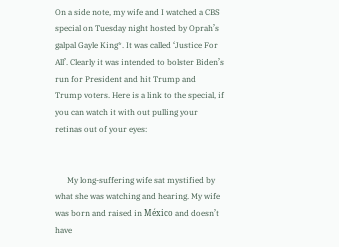On a side note, my wife and I watched a CBS special on Tuesday night hosted by Oprah’s galpal Gayle King*. It was called ‘Justice For All’. Clearly it was intended to bolster Biden’s run for President and hit Trump and Trump voters. Here is a link to the special, if you can watch it with out pulling your retinas out of your eyes:


      My long-suffering wife sat mystified by what she was watching and hearing. My wife was born and raised in México and doesn’t have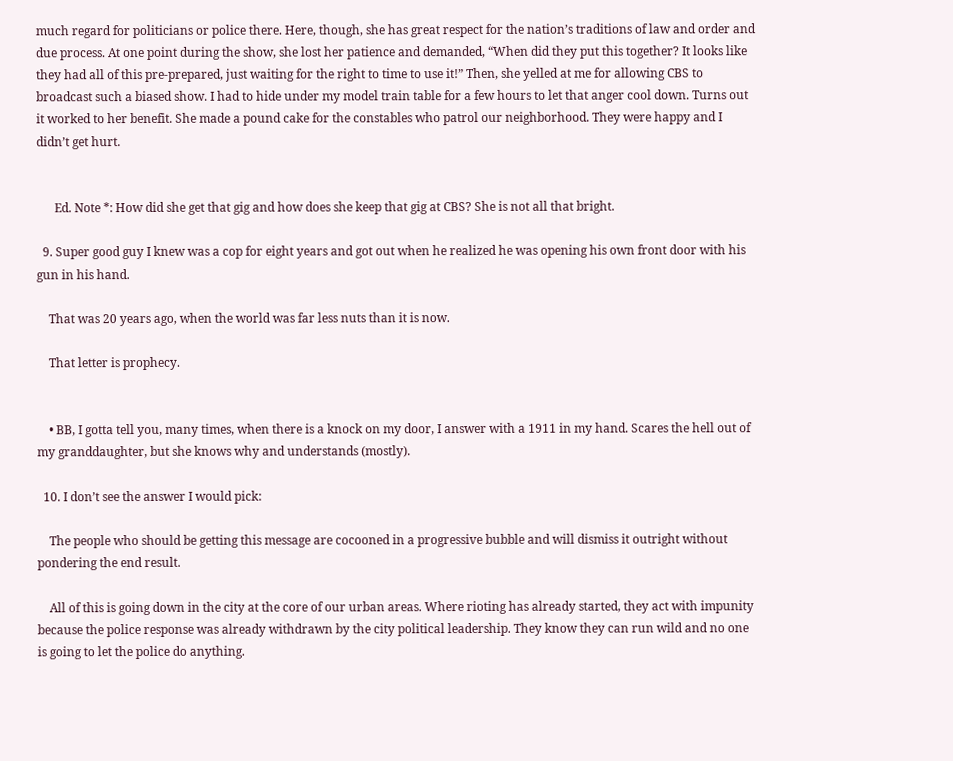much regard for politicians or police there. Here, though, she has great respect for the nation’s traditions of law and order and due process. At one point during the show, she lost her patience and demanded, “When did they put this together? It looks like they had all of this pre-prepared, just waiting for the right to time to use it!” Then, she yelled at me for allowing CBS to broadcast such a biased show. I had to hide under my model train table for a few hours to let that anger cool down. Turns out it worked to her benefit. She made a pound cake for the constables who patrol our neighborhood. They were happy and I didn’t get hurt.


      Ed. Note *: How did she get that gig and how does she keep that gig at CBS? She is not all that bright.

  9. Super good guy I knew was a cop for eight years and got out when he realized he was opening his own front door with his gun in his hand.

    That was 20 years ago, when the world was far less nuts than it is now.

    That letter is prophecy.


    • BB, I gotta tell you, many times, when there is a knock on my door, I answer with a 1911 in my hand. Scares the hell out of my granddaughter, but she knows why and understands (mostly).

  10. I don’t see the answer I would pick:

    The people who should be getting this message are cocooned in a progressive bubble and will dismiss it outright without pondering the end result.

    All of this is going down in the city at the core of our urban areas. Where rioting has already started, they act with impunity because the police response was already withdrawn by the city political leadership. They know they can run wild and no one is going to let the police do anything.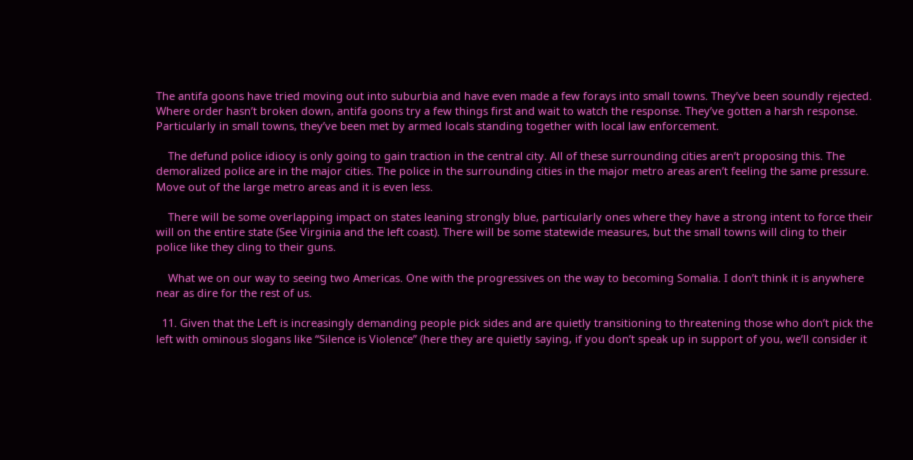The antifa goons have tried moving out into suburbia and have even made a few forays into small towns. They’ve been soundly rejected. Where order hasn’t broken down, antifa goons try a few things first and wait to watch the response. They’ve gotten a harsh response. Particularly in small towns, they’ve been met by armed locals standing together with local law enforcement.

    The defund police idiocy is only going to gain traction in the central city. All of these surrounding cities aren’t proposing this. The demoralized police are in the major cities. The police in the surrounding cities in the major metro areas aren’t feeling the same pressure. Move out of the large metro areas and it is even less.

    There will be some overlapping impact on states leaning strongly blue, particularly ones where they have a strong intent to force their will on the entire state (See Virginia and the left coast). There will be some statewide measures, but the small towns will cling to their police like they cling to their guns.

    What we on our way to seeing two Americas. One with the progressives on the way to becoming Somalia. I don’t think it is anywhere near as dire for the rest of us.

  11. Given that the Left is increasingly demanding people pick sides and are quietly transitioning to threatening those who don’t pick the left with ominous slogans like “Silence is Violence” (here they are quietly saying, if you don’t speak up in support of you, we’ll consider it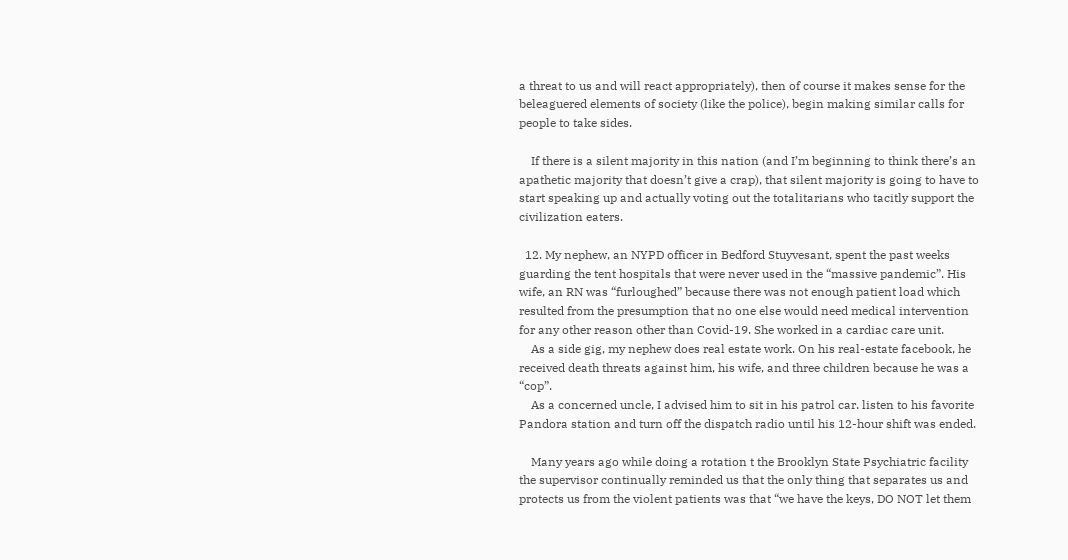a threat to us and will react appropriately), then of course it makes sense for the beleaguered elements of society (like the police), begin making similar calls for people to take sides.

    If there is a silent majority in this nation (and I’m beginning to think there’s an apathetic majority that doesn’t give a crap), that silent majority is going to have to start speaking up and actually voting out the totalitarians who tacitly support the civilization eaters.

  12. My nephew, an NYPD officer in Bedford Stuyvesant, spent the past weeks guarding the tent hospitals that were never used in the “massive pandemic”. His wife, an RN was “furloughed” because there was not enough patient load which resulted from the presumption that no one else would need medical intervention for any other reason other than Covid-19. She worked in a cardiac care unit.
    As a side gig, my nephew does real estate work. On his real-estate facebook, he received death threats against him, his wife, and three children because he was a “cop”.
    As a concerned uncle, I advised him to sit in his patrol car. listen to his favorite Pandora station and turn off the dispatch radio until his 12-hour shift was ended.

    Many years ago while doing a rotation t the Brooklyn State Psychiatric facility the supervisor continually reminded us that the only thing that separates us and protects us from the violent patients was that “we have the keys, DO NOT let them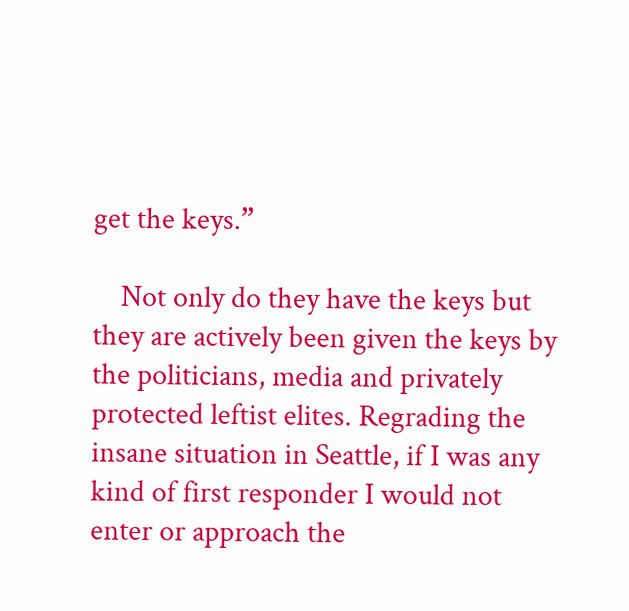get the keys.”

    Not only do they have the keys but they are actively been given the keys by the politicians, media and privately protected leftist elites. Regrading the insane situation in Seattle, if I was any kind of first responder I would not enter or approach the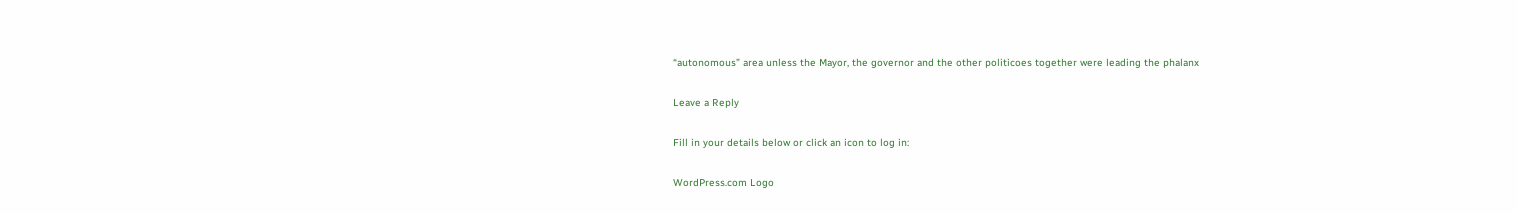“autonomous” area unless the Mayor, the governor and the other politicoes together were leading the phalanx

Leave a Reply

Fill in your details below or click an icon to log in:

WordPress.com Logo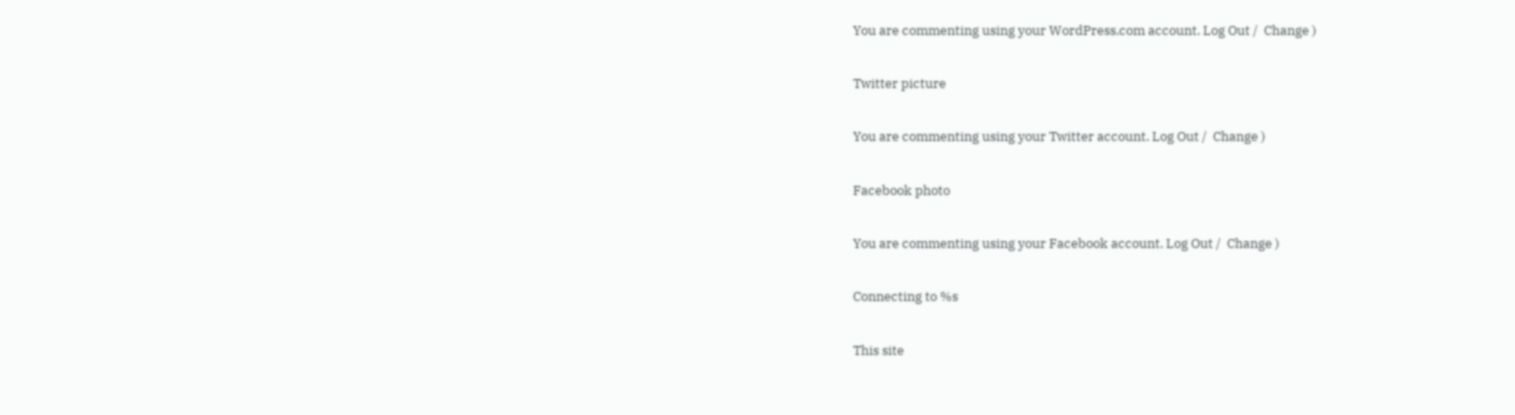You are commenting using your WordPress.com account. Log Out /  Change )

Twitter picture

You are commenting using your Twitter account. Log Out /  Change )

Facebook photo

You are commenting using your Facebook account. Log Out /  Change )

Connecting to %s

This site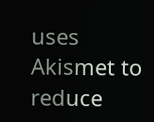uses Akismet to reduce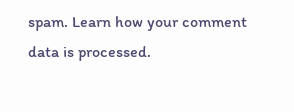spam. Learn how your comment data is processed.